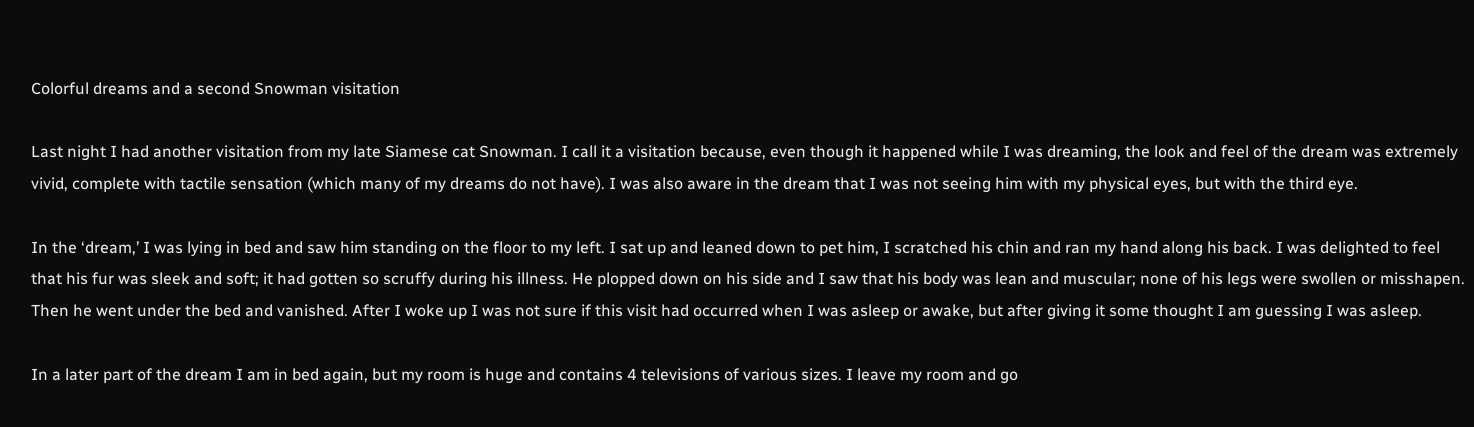Colorful dreams and a second Snowman visitation

Last night I had another visitation from my late Siamese cat Snowman. I call it a visitation because, even though it happened while I was dreaming, the look and feel of the dream was extremely vivid, complete with tactile sensation (which many of my dreams do not have). I was also aware in the dream that I was not seeing him with my physical eyes, but with the third eye.

In the ‘dream,’ I was lying in bed and saw him standing on the floor to my left. I sat up and leaned down to pet him, I scratched his chin and ran my hand along his back. I was delighted to feel that his fur was sleek and soft; it had gotten so scruffy during his illness. He plopped down on his side and I saw that his body was lean and muscular; none of his legs were swollen or misshapen. Then he went under the bed and vanished. After I woke up I was not sure if this visit had occurred when I was asleep or awake, but after giving it some thought I am guessing I was asleep.

In a later part of the dream I am in bed again, but my room is huge and contains 4 televisions of various sizes. I leave my room and go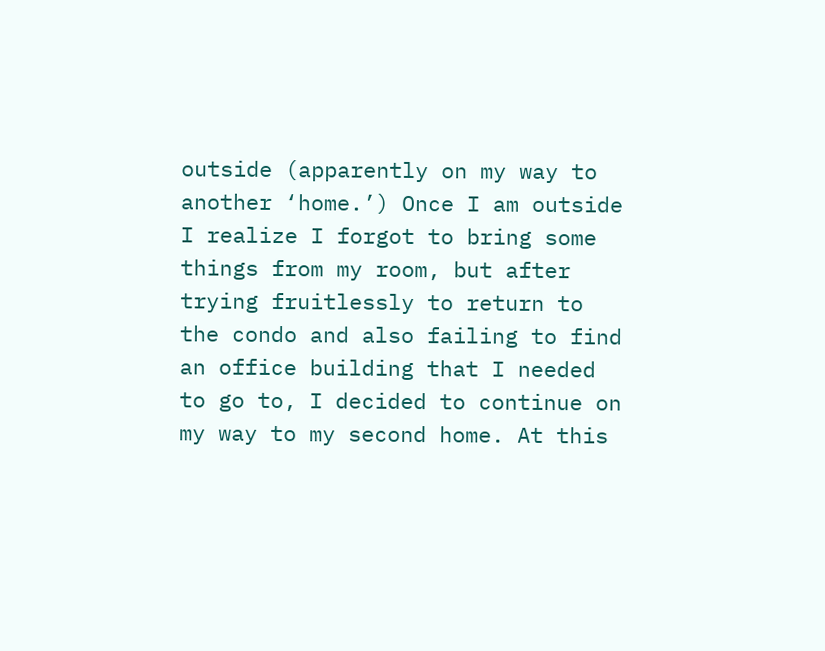outside (apparently on my way to another ‘home.’) Once I am outside I realize I forgot to bring some things from my room, but after trying fruitlessly to return to the condo and also failing to find an office building that I needed to go to, I decided to continue on my way to my second home. At this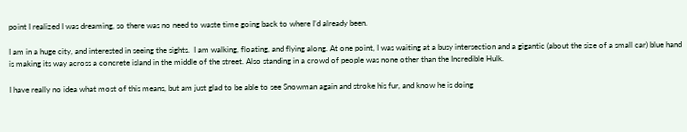point I realized I was dreaming, so there was no need to waste time going back to where I’d already been.

I am in a huge city, and interested in seeing the sights.  I am walking, floating, and flying along. At one point, I was waiting at a busy intersection and a gigantic (about the size of a small car) blue hand is making its way across a concrete island in the middle of the street. Also standing in a crowd of people was none other than the Incredible Hulk.

I have really no idea what most of this means, but am just glad to be able to see Snowman again and stroke his fur, and know he is doing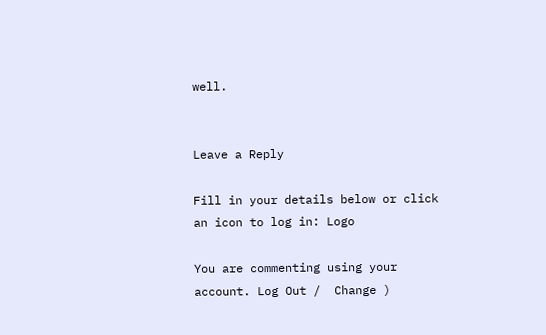well.


Leave a Reply

Fill in your details below or click an icon to log in: Logo

You are commenting using your account. Log Out /  Change )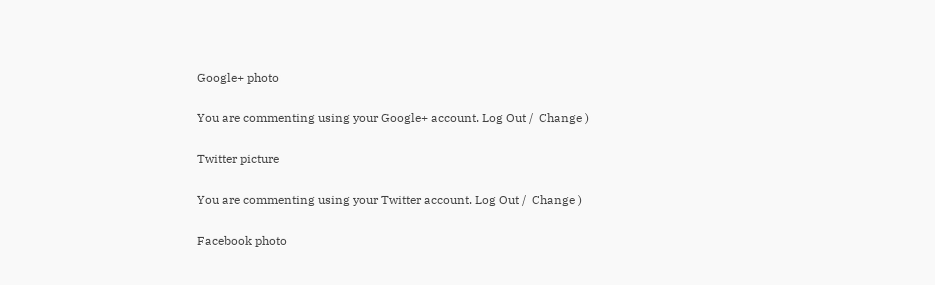Google+ photo

You are commenting using your Google+ account. Log Out /  Change )

Twitter picture

You are commenting using your Twitter account. Log Out /  Change )

Facebook photo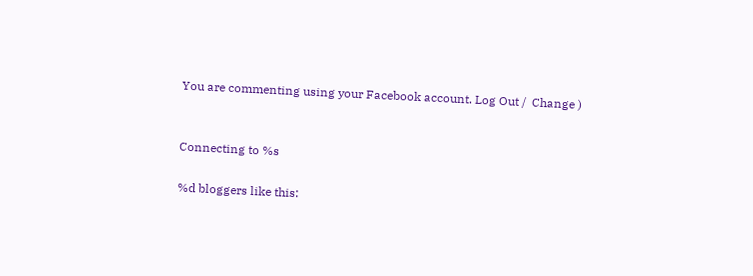You are commenting using your Facebook account. Log Out /  Change )


Connecting to %s

%d bloggers like this: